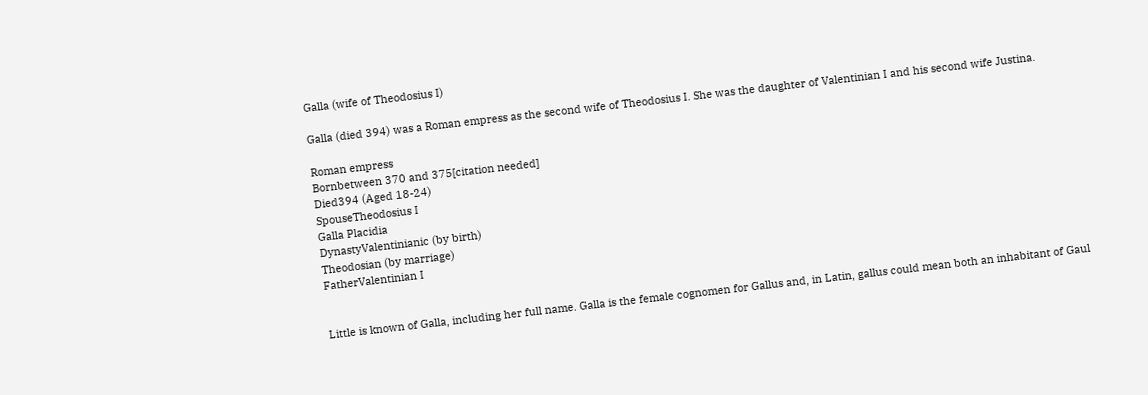Galla (wife of Theodosius I)

Galla (died 394) was a Roman empress as the second wife of Theodosius I. She was the daughter of Valentinian I and his second wife Justina.

Roman empress
Bornbetween 370 and 375[citation needed]
Died394 (Aged 18-24)
SpouseTheodosius I
Galla Placidia
DynastyValentinianic (by birth)
Theodosian (by marriage)
FatherValentinian I


Little is known of Galla, including her full name. Galla is the female cognomen for Gallus and, in Latin, gallus could mean both an inhabitant of Gaul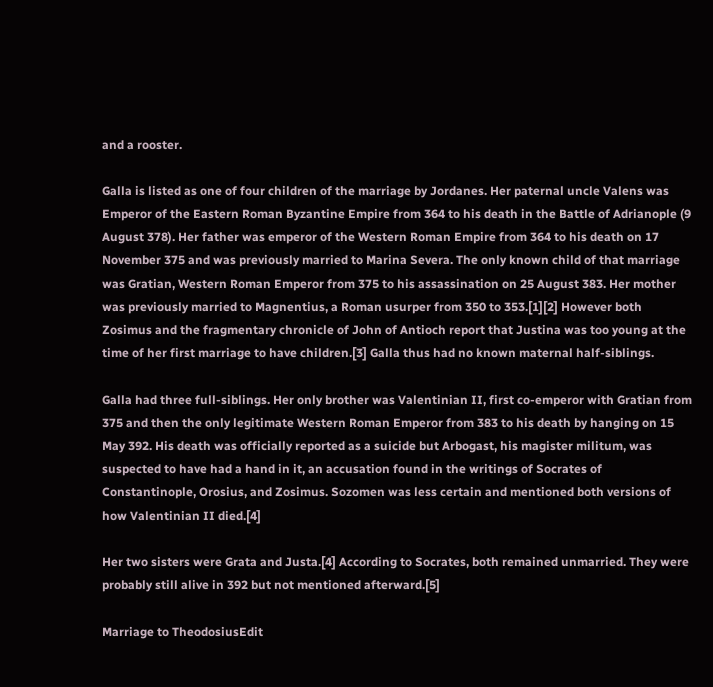and a rooster.

Galla is listed as one of four children of the marriage by Jordanes. Her paternal uncle Valens was Emperor of the Eastern Roman Byzantine Empire from 364 to his death in the Battle of Adrianople (9 August 378). Her father was emperor of the Western Roman Empire from 364 to his death on 17 November 375 and was previously married to Marina Severa. The only known child of that marriage was Gratian, Western Roman Emperor from 375 to his assassination on 25 August 383. Her mother was previously married to Magnentius, a Roman usurper from 350 to 353.[1][2] However both Zosimus and the fragmentary chronicle of John of Antioch report that Justina was too young at the time of her first marriage to have children.[3] Galla thus had no known maternal half-siblings.

Galla had three full-siblings. Her only brother was Valentinian II, first co-emperor with Gratian from 375 and then the only legitimate Western Roman Emperor from 383 to his death by hanging on 15 May 392. His death was officially reported as a suicide but Arbogast, his magister militum, was suspected to have had a hand in it, an accusation found in the writings of Socrates of Constantinople, Orosius, and Zosimus. Sozomen was less certain and mentioned both versions of how Valentinian II died.[4]

Her two sisters were Grata and Justa.[4] According to Socrates, both remained unmarried. They were probably still alive in 392 but not mentioned afterward.[5]

Marriage to TheodosiusEdit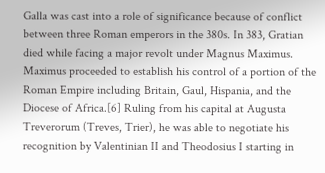Galla was cast into a role of significance because of conflict between three Roman emperors in the 380s. In 383, Gratian died while facing a major revolt under Magnus Maximus. Maximus proceeded to establish his control of a portion of the Roman Empire including Britain, Gaul, Hispania, and the Diocese of Africa.[6] Ruling from his capital at Augusta Treverorum (Treves, Trier), he was able to negotiate his recognition by Valentinian II and Theodosius I starting in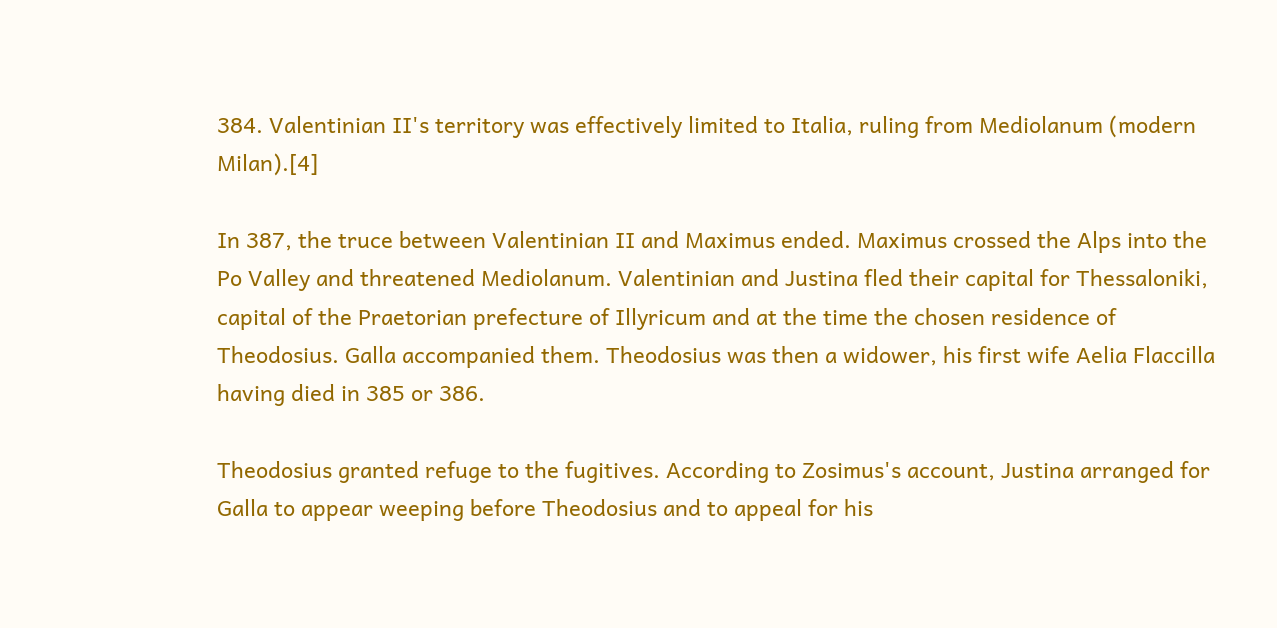384. Valentinian II's territory was effectively limited to Italia, ruling from Mediolanum (modern Milan).[4]

In 387, the truce between Valentinian II and Maximus ended. Maximus crossed the Alps into the Po Valley and threatened Mediolanum. Valentinian and Justina fled their capital for Thessaloniki, capital of the Praetorian prefecture of Illyricum and at the time the chosen residence of Theodosius. Galla accompanied them. Theodosius was then a widower, his first wife Aelia Flaccilla having died in 385 or 386.

Theodosius granted refuge to the fugitives. According to Zosimus's account, Justina arranged for Galla to appear weeping before Theodosius and to appeal for his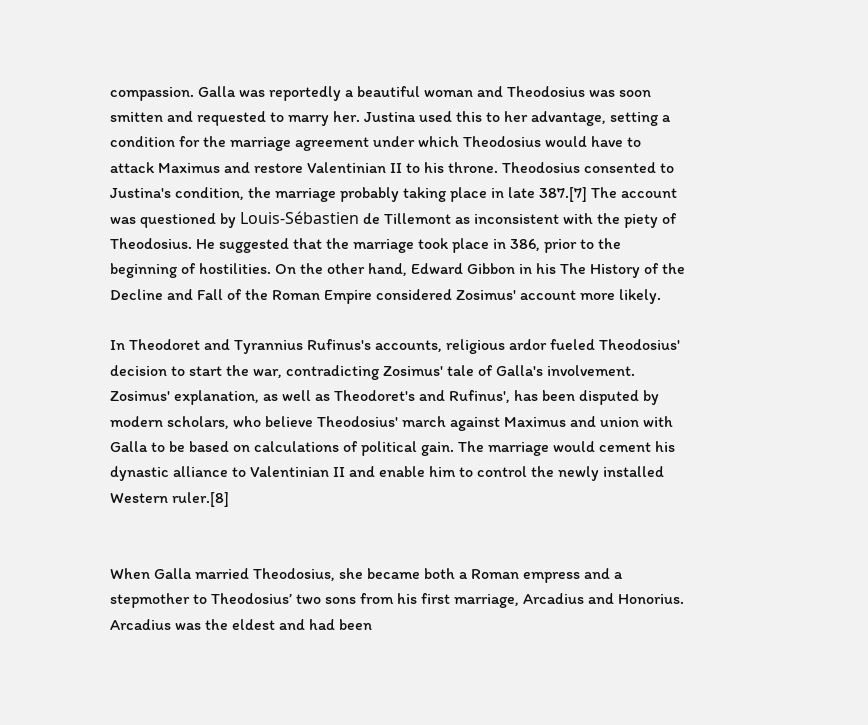compassion. Galla was reportedly a beautiful woman and Theodosius was soon smitten and requested to marry her. Justina used this to her advantage, setting a condition for the marriage agreement under which Theodosius would have to attack Maximus and restore Valentinian II to his throne. Theodosius consented to Justina's condition, the marriage probably taking place in late 387.[7] The account was questioned by Louis-Sébastien de Tillemont as inconsistent with the piety of Theodosius. He suggested that the marriage took place in 386, prior to the beginning of hostilities. On the other hand, Edward Gibbon in his The History of the Decline and Fall of the Roman Empire considered Zosimus' account more likely.

In Theodoret and Tyrannius Rufinus's accounts, religious ardor fueled Theodosius' decision to start the war, contradicting Zosimus' tale of Galla's involvement. Zosimus' explanation, as well as Theodoret's and Rufinus', has been disputed by modern scholars, who believe Theodosius' march against Maximus and union with Galla to be based on calculations of political gain. The marriage would cement his dynastic alliance to Valentinian II and enable him to control the newly installed Western ruler.[8]


When Galla married Theodosius, she became both a Roman empress and a stepmother to Theodosius’ two sons from his first marriage, Arcadius and Honorius. Arcadius was the eldest and had been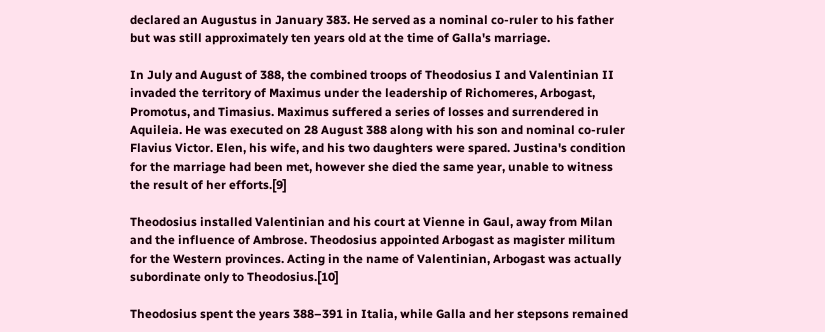declared an Augustus in January 383. He served as a nominal co-ruler to his father but was still approximately ten years old at the time of Galla's marriage.

In July and August of 388, the combined troops of Theodosius I and Valentinian II invaded the territory of Maximus under the leadership of Richomeres, Arbogast, Promotus, and Timasius. Maximus suffered a series of losses and surrendered in Aquileia. He was executed on 28 August 388 along with his son and nominal co-ruler Flavius Victor. Elen, his wife, and his two daughters were spared. Justina's condition for the marriage had been met, however she died the same year, unable to witness the result of her efforts.[9]

Theodosius installed Valentinian and his court at Vienne in Gaul, away from Milan and the influence of Ambrose. Theodosius appointed Arbogast as magister militum for the Western provinces. Acting in the name of Valentinian, Arbogast was actually subordinate only to Theodosius.[10]

Theodosius spent the years 388–391 in Italia, while Galla and her stepsons remained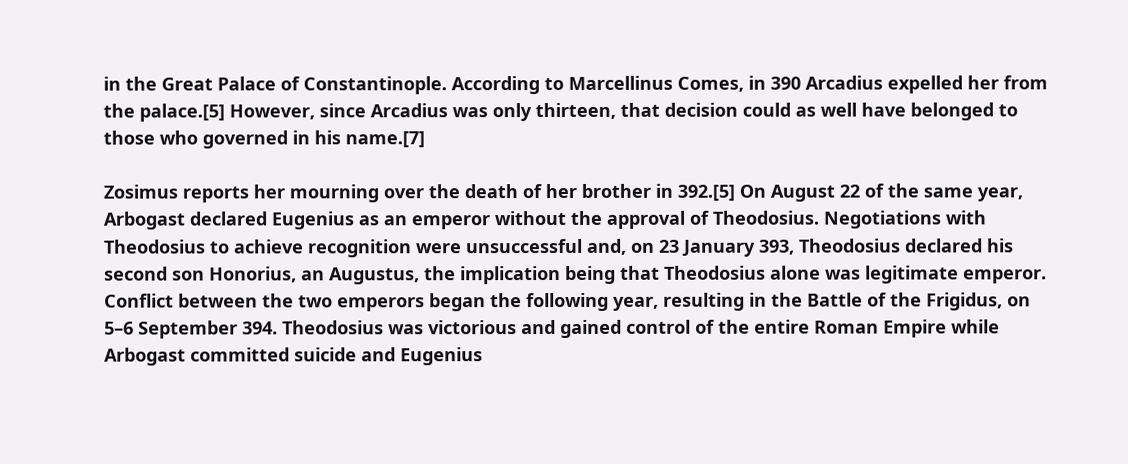in the Great Palace of Constantinople. According to Marcellinus Comes, in 390 Arcadius expelled her from the palace.[5] However, since Arcadius was only thirteen, that decision could as well have belonged to those who governed in his name.[7]

Zosimus reports her mourning over the death of her brother in 392.[5] On August 22 of the same year, Arbogast declared Eugenius as an emperor without the approval of Theodosius. Negotiations with Theodosius to achieve recognition were unsuccessful and, on 23 January 393, Theodosius declared his second son Honorius, an Augustus, the implication being that Theodosius alone was legitimate emperor. Conflict between the two emperors began the following year, resulting in the Battle of the Frigidus, on 5–6 September 394. Theodosius was victorious and gained control of the entire Roman Empire while Arbogast committed suicide and Eugenius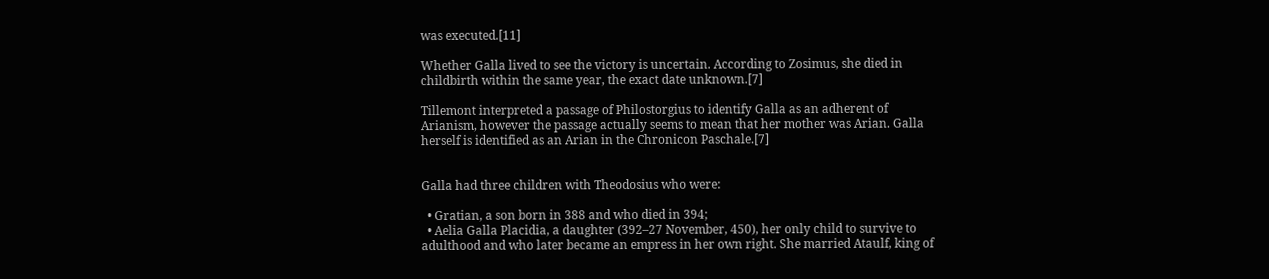was executed.[11]

Whether Galla lived to see the victory is uncertain. According to Zosimus, she died in childbirth within the same year, the exact date unknown.[7]

Tillemont interpreted a passage of Philostorgius to identify Galla as an adherent of Arianism, however the passage actually seems to mean that her mother was Arian. Galla herself is identified as an Arian in the Chronicon Paschale.[7]


Galla had three children with Theodosius who were:

  • Gratian, a son born in 388 and who died in 394;
  • Aelia Galla Placidia, a daughter (392–27 November, 450), her only child to survive to adulthood and who later became an empress in her own right. She married Ataulf, king of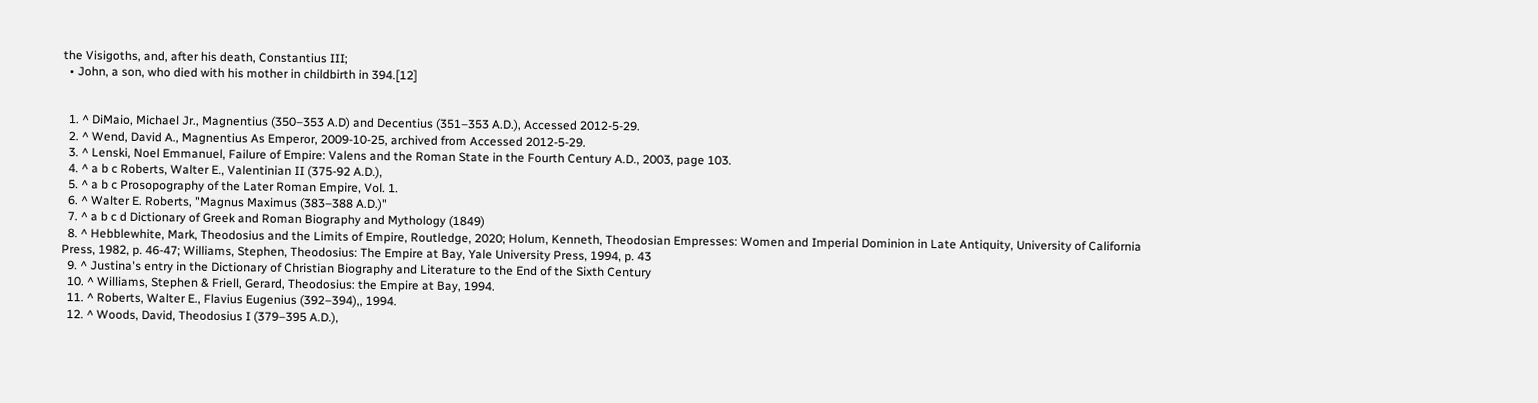the Visigoths, and, after his death, Constantius III;
  • John, a son, who died with his mother in childbirth in 394.[12]


  1. ^ DiMaio, Michael Jr., Magnentius (350–353 A.D) and Decentius (351–353 A.D.), Accessed 2012-5-29.
  2. ^ Wend, David A., Magnentius As Emperor, 2009-10-25, archived from Accessed 2012-5-29.
  3. ^ Lenski, Noel Emmanuel, Failure of Empire: Valens and the Roman State in the Fourth Century A.D., 2003, page 103.
  4. ^ a b c Roberts, Walter E., Valentinian II (375-92 A.D.),
  5. ^ a b c Prosopography of the Later Roman Empire, Vol. 1.
  6. ^ Walter E. Roberts, "Magnus Maximus (383–388 A.D.)"
  7. ^ a b c d Dictionary of Greek and Roman Biography and Mythology (1849)
  8. ^ Hebblewhite, Mark, Theodosius and the Limits of Empire, Routledge, 2020; Holum, Kenneth, Theodosian Empresses: Women and Imperial Dominion in Late Antiquity, University of California Press, 1982, p. 46-47; Williams, Stephen, Theodosius: The Empire at Bay, Yale University Press, 1994, p. 43
  9. ^ Justina's entry in the Dictionary of Christian Biography and Literature to the End of the Sixth Century
  10. ^ Williams, Stephen & Friell, Gerard, Theodosius: the Empire at Bay, 1994.
  11. ^ Roberts, Walter E., Flavius Eugenius (392–394),, 1994.
  12. ^ Woods, David, Theodosius I (379–395 A.D.),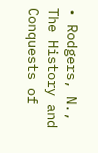• Rodgers, N., The History and Conquests of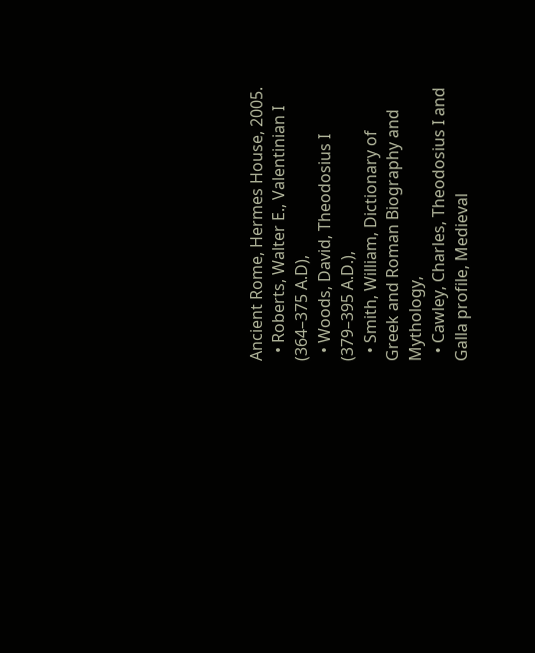Ancient Rome, Hermes House, 2005.
  • Roberts, Walter E., Valentinian I (364–375 A.D),
  • Woods, David, Theodosius I (379–395 A.D.),
  • Smith, William, Dictionary of Greek and Roman Biography and Mythology,
  • Cawley, Charles, Theodosius I and Galla profile, Medieval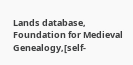Lands database, Foundation for Medieval Genealogy,[self-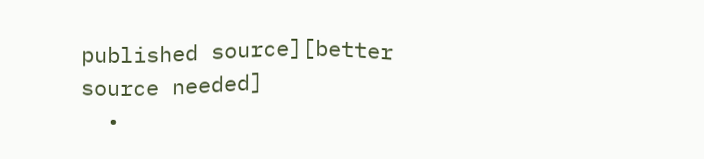published source][better source needed]
  •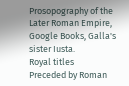Prosopography of the Later Roman Empire, Google Books, Galla's sister Iusta.
Royal titles
Preceded by Roman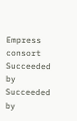Empress consort
Succeeded by
Succeeded by